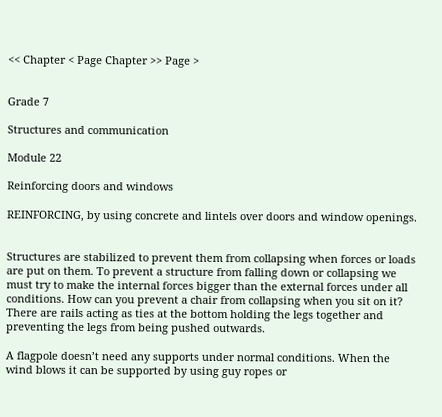<< Chapter < Page Chapter >> Page >


Grade 7

Structures and communication

Module 22

Reinforcing doors and windows

REINFORCING, by using concrete and lintels over doors and window openings.


Structures are stabilized to prevent them from collapsing when forces or loads are put on them. To prevent a structure from falling down or collapsing we must try to make the internal forces bigger than the external forces under all conditions. How can you prevent a chair from collapsing when you sit on it? There are rails acting as ties at the bottom holding the legs together and preventing the legs from being pushed outwards.

A flagpole doesn’t need any supports under normal conditions. When the wind blows it can be supported by using guy ropes or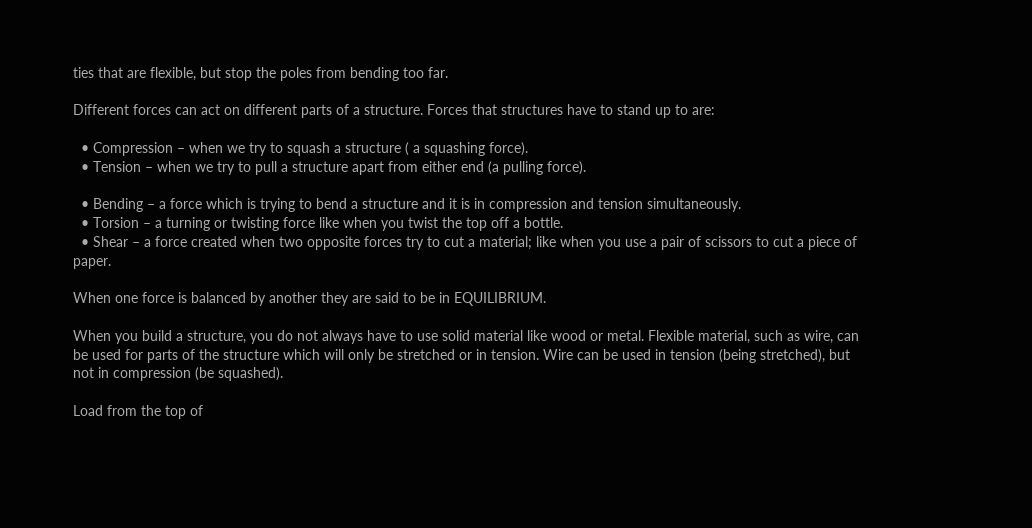ties that are flexible, but stop the poles from bending too far.

Different forces can act on different parts of a structure. Forces that structures have to stand up to are:

  • Compression – when we try to squash a structure ( a squashing force).
  • Tension – when we try to pull a structure apart from either end (a pulling force).

  • Bending – a force which is trying to bend a structure and it is in compression and tension simultaneously.
  • Torsion – a turning or twisting force like when you twist the top off a bottle.
  • Shear – a force created when two opposite forces try to cut a material; like when you use a pair of scissors to cut a piece of paper.

When one force is balanced by another they are said to be in EQUILIBRIUM.

When you build a structure, you do not always have to use solid material like wood or metal. Flexible material, such as wire, can be used for parts of the structure which will only be stretched or in tension. Wire can be used in tension (being stretched), but not in compression (be squashed).

Load from the top of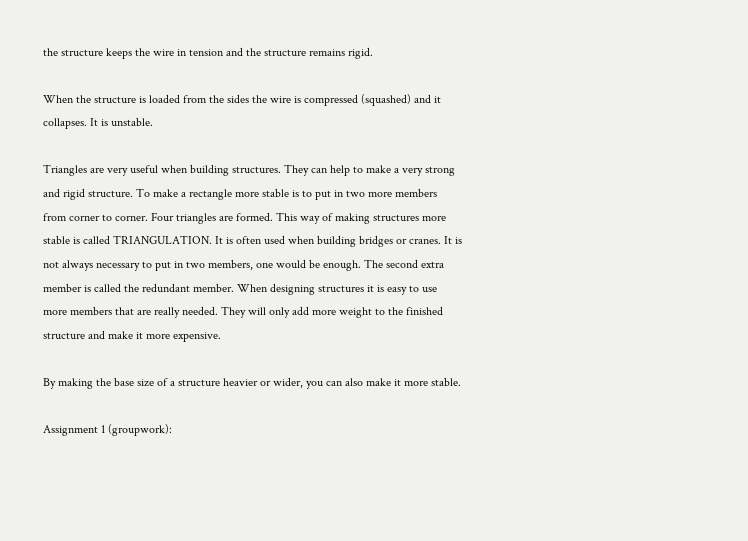the structure keeps the wire in tension and the structure remains rigid.

When the structure is loaded from the sides the wire is compressed (squashed) and it collapses. It is unstable.

Triangles are very useful when building structures. They can help to make a very strong and rigid structure. To make a rectangle more stable is to put in two more members from corner to corner. Four triangles are formed. This way of making structures more stable is called TRIANGULATION. It is often used when building bridges or cranes. It is not always necessary to put in two members, one would be enough. The second extra member is called the redundant member. When designing structures it is easy to use more members that are really needed. They will only add more weight to the finished structure and make it more expensive.

By making the base size of a structure heavier or wider, you can also make it more stable.

Assignment 1 (groupwork):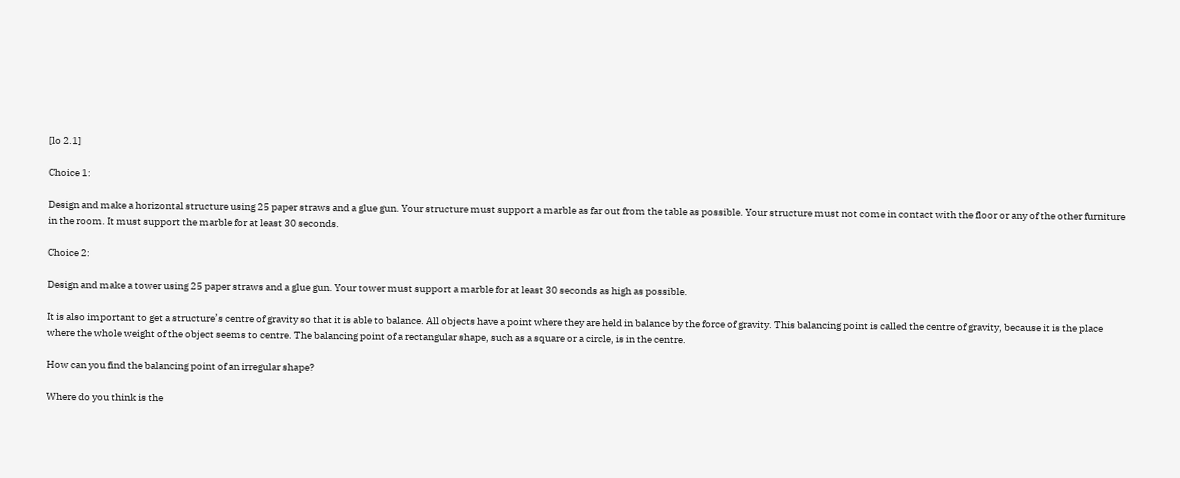[lo 2.1]

Choice 1:

Design and make a horizontal structure using 25 paper straws and a glue gun. Your structure must support a marble as far out from the table as possible. Your structure must not come in contact with the floor or any of the other furniture in the room. It must support the marble for at least 30 seconds.

Choice 2:

Design and make a tower using 25 paper straws and a glue gun. Your tower must support a marble for at least 30 seconds as high as possible.

It is also important to get a structure’s centre of gravity so that it is able to balance. All objects have a point where they are held in balance by the force of gravity. This balancing point is called the centre of gravity, because it is the place where the whole weight of the object seems to centre. The balancing point of a rectangular shape, such as a square or a circle, is in the centre.

How can you find the balancing point of an irregular shape?

Where do you think is the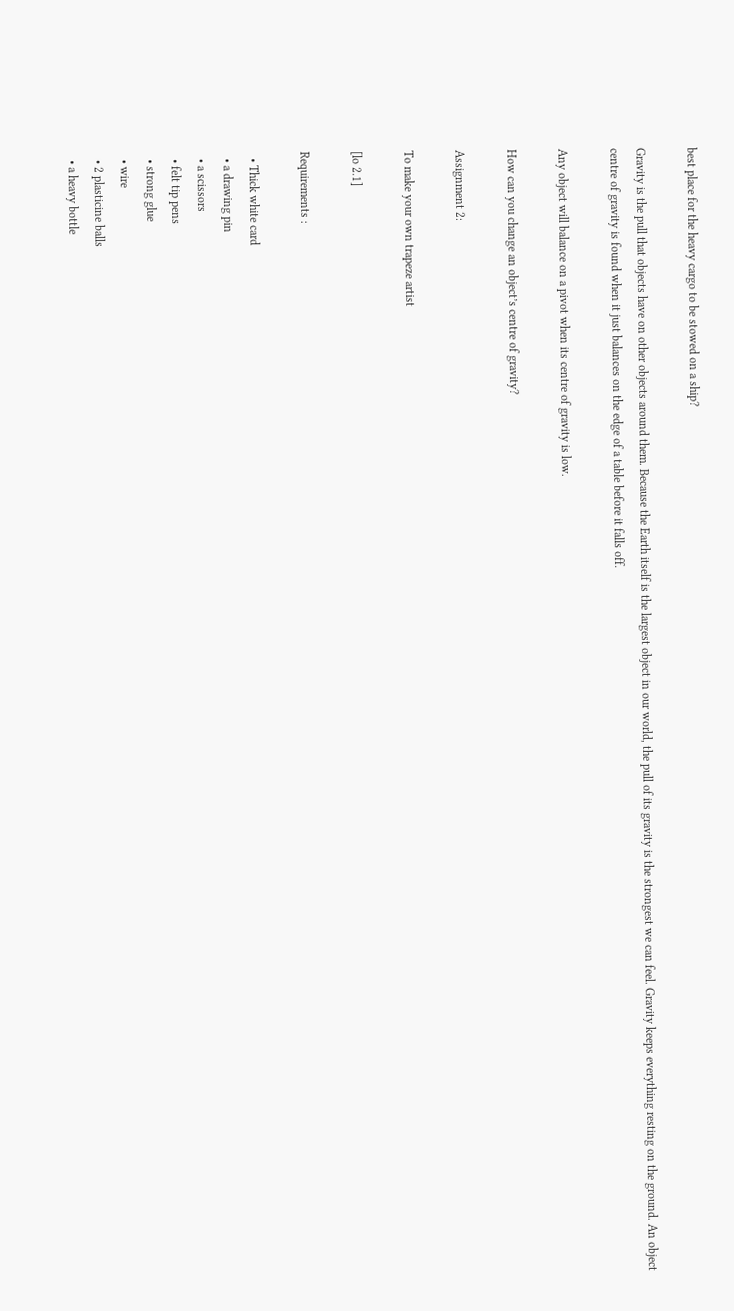best place for the heavy cargo to be stowed on a ship?

Gravity is the pull that objects have on other objects around them. Because the Earth itself is the largest object in our world, the pull of its gravity is the strongest we can feel. Gravity keeps everything resting on the ground. An object centre of gravity is found when it just balances on the edge of a table before it falls off.

Any object will balance on a pivot when its centre of gravity is low.

How can you change an object’s centre of gravity?

Assignment 2:

To make your own trapeze artist

[lo 2.1]

Requirements :

  • Thick white card
  • a drawing pin
  • a scissors
  • felt tip pens
  • strong glue
  • wire
  • 2 plasticine balls
  • a heavy bottle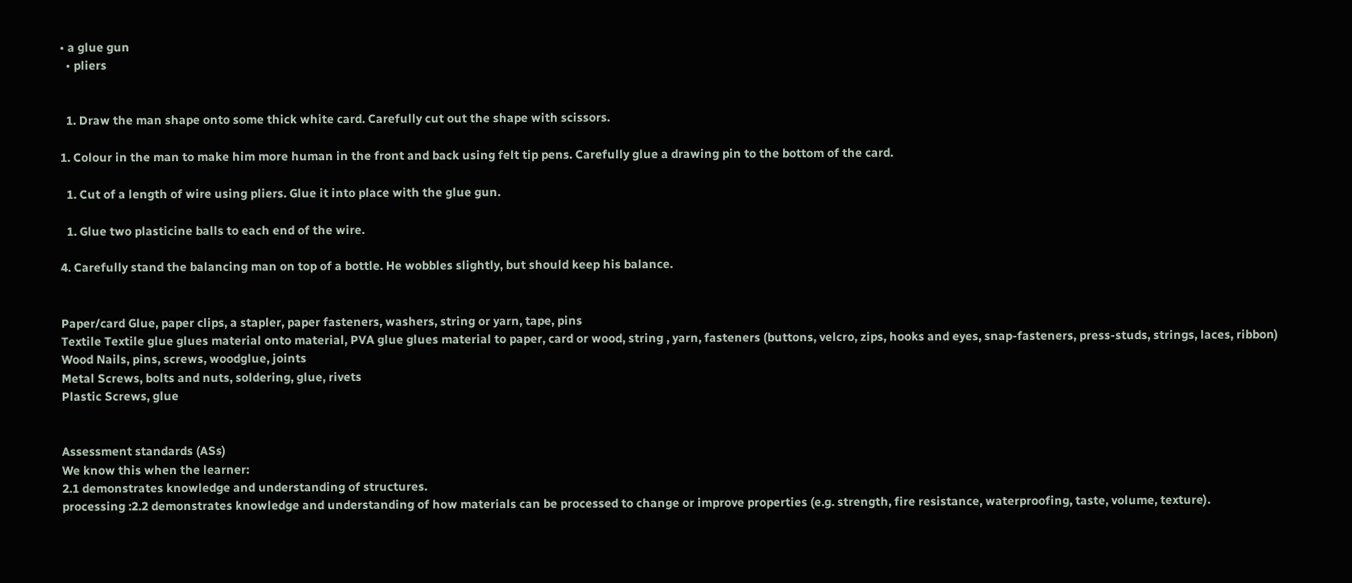• a glue gun
  • pliers


  1. Draw the man shape onto some thick white card. Carefully cut out the shape with scissors.

1. Colour in the man to make him more human in the front and back using felt tip pens. Carefully glue a drawing pin to the bottom of the card.

  1. Cut of a length of wire using pliers. Glue it into place with the glue gun.

  1. Glue two plasticine balls to each end of the wire.

4. Carefully stand the balancing man on top of a bottle. He wobbles slightly, but should keep his balance.


Paper/card Glue, paper clips, a stapler, paper fasteners, washers, string or yarn, tape, pins
Textile Textile glue glues material onto material, PVA glue glues material to paper, card or wood, string , yarn, fasteners (buttons, velcro, zips, hooks and eyes, snap-fasteners, press-studs, strings, laces, ribbon)
Wood Nails, pins, screws, woodglue, joints
Metal Screws, bolts and nuts, soldering, glue, rivets
Plastic Screws, glue


Assessment standards (ASs)
We know this when the learner:
2.1 demonstrates knowledge and understanding of structures.
processing :2.2 demonstrates knowledge and understanding of how materials can be processed to change or improve properties (e.g. strength, fire resistance, waterproofing, taste, volume, texture).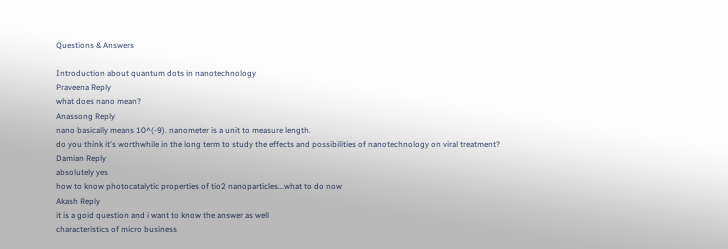Questions & Answers

Introduction about quantum dots in nanotechnology
Praveena Reply
what does nano mean?
Anassong Reply
nano basically means 10^(-9). nanometer is a unit to measure length.
do you think it's worthwhile in the long term to study the effects and possibilities of nanotechnology on viral treatment?
Damian Reply
absolutely yes
how to know photocatalytic properties of tio2 nanoparticles...what to do now
Akash Reply
it is a goid question and i want to know the answer as well
characteristics of micro business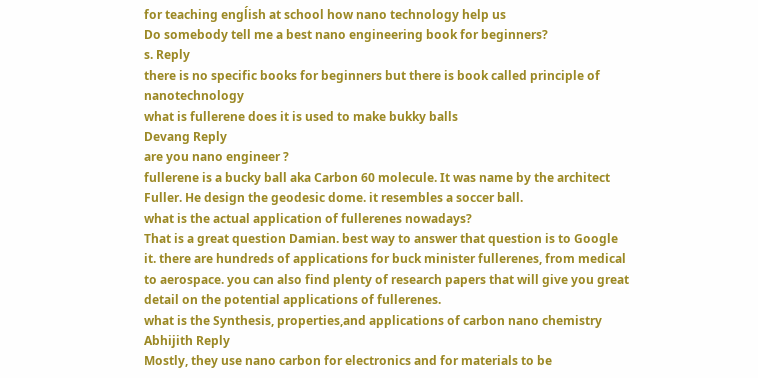for teaching engĺish at school how nano technology help us
Do somebody tell me a best nano engineering book for beginners?
s. Reply
there is no specific books for beginners but there is book called principle of nanotechnology
what is fullerene does it is used to make bukky balls
Devang Reply
are you nano engineer ?
fullerene is a bucky ball aka Carbon 60 molecule. It was name by the architect Fuller. He design the geodesic dome. it resembles a soccer ball.
what is the actual application of fullerenes nowadays?
That is a great question Damian. best way to answer that question is to Google it. there are hundreds of applications for buck minister fullerenes, from medical to aerospace. you can also find plenty of research papers that will give you great detail on the potential applications of fullerenes.
what is the Synthesis, properties,and applications of carbon nano chemistry
Abhijith Reply
Mostly, they use nano carbon for electronics and for materials to be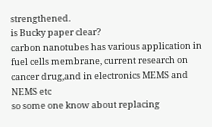strengthened.
is Bucky paper clear?
carbon nanotubes has various application in fuel cells membrane, current research on cancer drug,and in electronics MEMS and NEMS etc
so some one know about replacing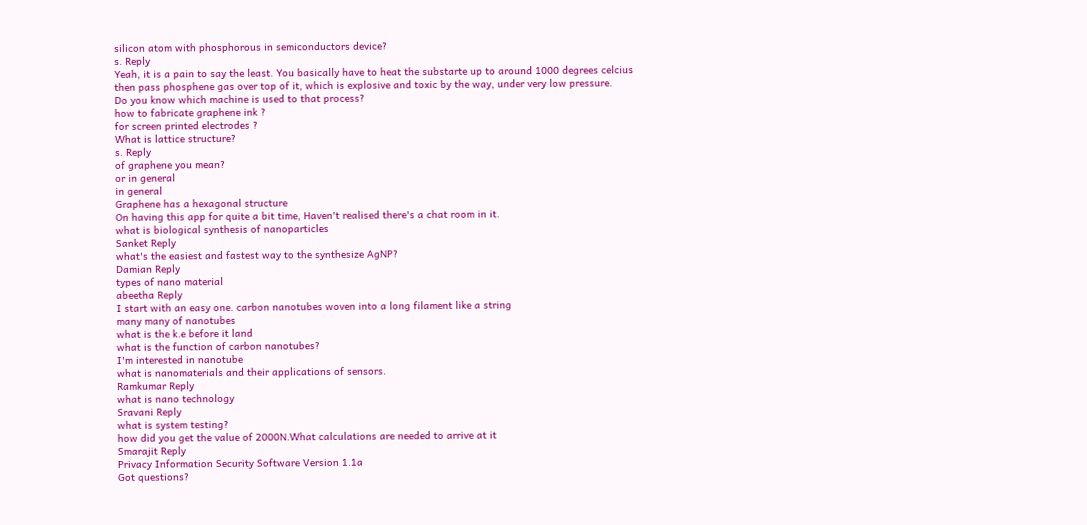silicon atom with phosphorous in semiconductors device?
s. Reply
Yeah, it is a pain to say the least. You basically have to heat the substarte up to around 1000 degrees celcius then pass phosphene gas over top of it, which is explosive and toxic by the way, under very low pressure.
Do you know which machine is used to that process?
how to fabricate graphene ink ?
for screen printed electrodes ?
What is lattice structure?
s. Reply
of graphene you mean?
or in general
in general
Graphene has a hexagonal structure
On having this app for quite a bit time, Haven't realised there's a chat room in it.
what is biological synthesis of nanoparticles
Sanket Reply
what's the easiest and fastest way to the synthesize AgNP?
Damian Reply
types of nano material
abeetha Reply
I start with an easy one. carbon nanotubes woven into a long filament like a string
many many of nanotubes
what is the k.e before it land
what is the function of carbon nanotubes?
I'm interested in nanotube
what is nanomaterials and their applications of sensors.
Ramkumar Reply
what is nano technology
Sravani Reply
what is system testing?
how did you get the value of 2000N.What calculations are needed to arrive at it
Smarajit Reply
Privacy Information Security Software Version 1.1a
Got questions?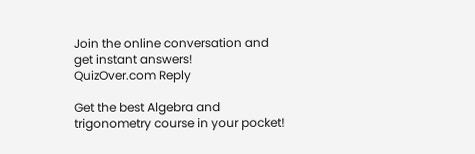Join the online conversation and get instant answers!
QuizOver.com Reply

Get the best Algebra and trigonometry course in your pocket!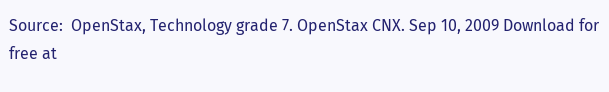Source:  OpenStax, Technology grade 7. OpenStax CNX. Sep 10, 2009 Download for free at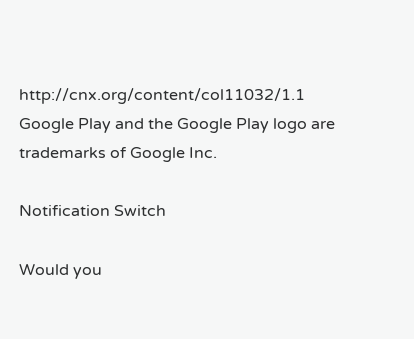http://cnx.org/content/col11032/1.1
Google Play and the Google Play logo are trademarks of Google Inc.

Notification Switch

Would you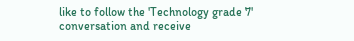like to follow the 'Technology grade 7' conversation and receive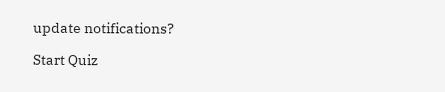update notifications?

Start Quiz